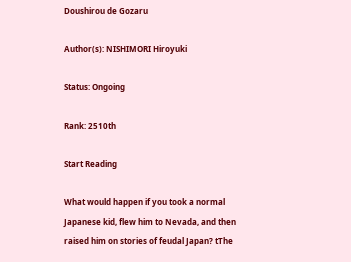Doushirou de Gozaru

Author(s): NISHIMORI Hiroyuki

Status: Ongoing

Rank: 2510th

Start Reading

What would happen if you took a normal Japanese kid, flew him to Nevada, and then raised him on stories of feudal Japan? tThe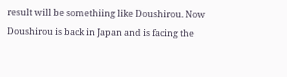result will be somethiing like Doushirou. Now Doushirou is back in Japan and is facing the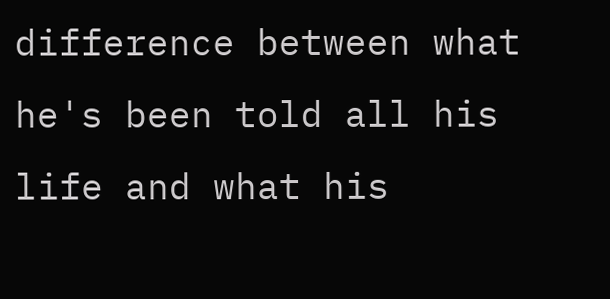difference between what he's been told all his life and what his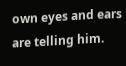own eyes and ears are telling him.